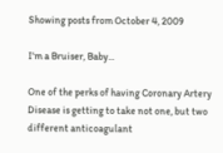Showing posts from October 4, 2009

I'm a Bruiser, Baby...

One of the perks of having Coronary Artery Disease is getting to take not one, but two different anticoagulant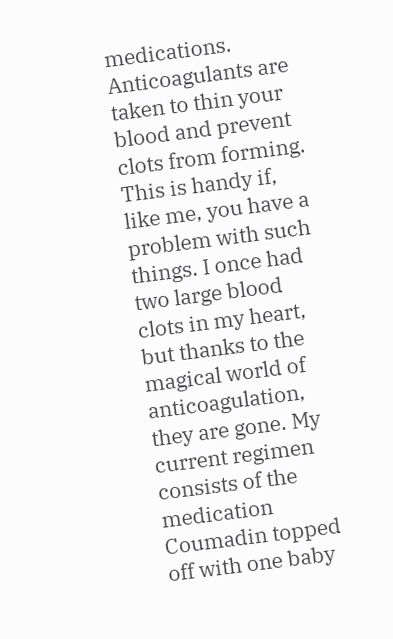medications. Anticoagulants are taken to thin your blood and prevent clots from forming. This is handy if, like me, you have a problem with such things. I once had two large blood clots in my heart, but thanks to the magical world of anticoagulation, they are gone. My current regimen consists of the medication Coumadin topped off with one baby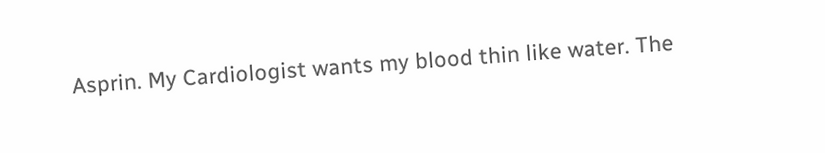Asprin. My Cardiologist wants my blood thin like water. The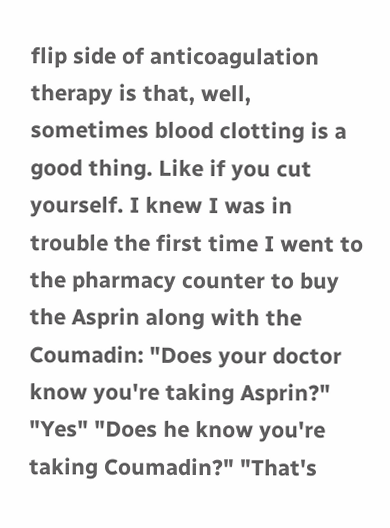flip side of anticoagulation therapy is that, well, sometimes blood clotting is a good thing. Like if you cut yourself. I knew I was in trouble the first time I went to the pharmacy counter to buy the Asprin along with the Coumadin: "Does your doctor know you're taking Asprin?" "Yes" "Does he know you're taking Coumadin?" "That's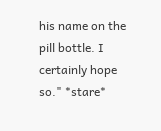his name on the pill bottle. I certainly hope so." *stare*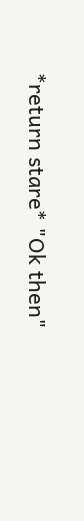*return stare* "Ok then"